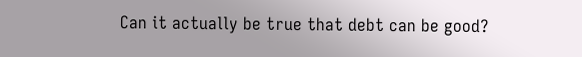Can it actually be true that debt can be good?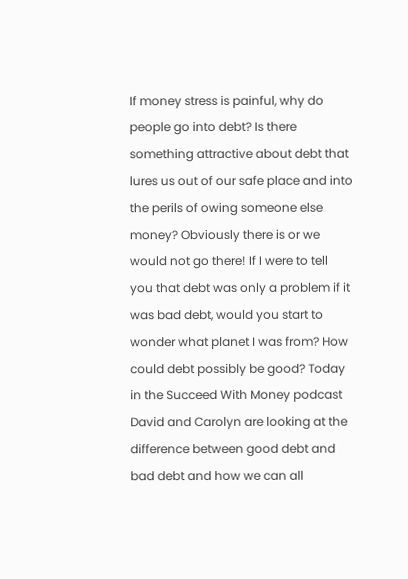If money stress is painful, why do people go into debt? Is there something attractive about debt that lures us out of our safe place and into the perils of owing someone else money? Obviously there is or we would not go there! If I were to tell you that debt was only a problem if it was bad debt, would you start to wonder what planet I was from? How could debt possibly be good? Today in the Succeed With Money podcast David and Carolyn are looking at the difference between good debt and bad debt and how we can all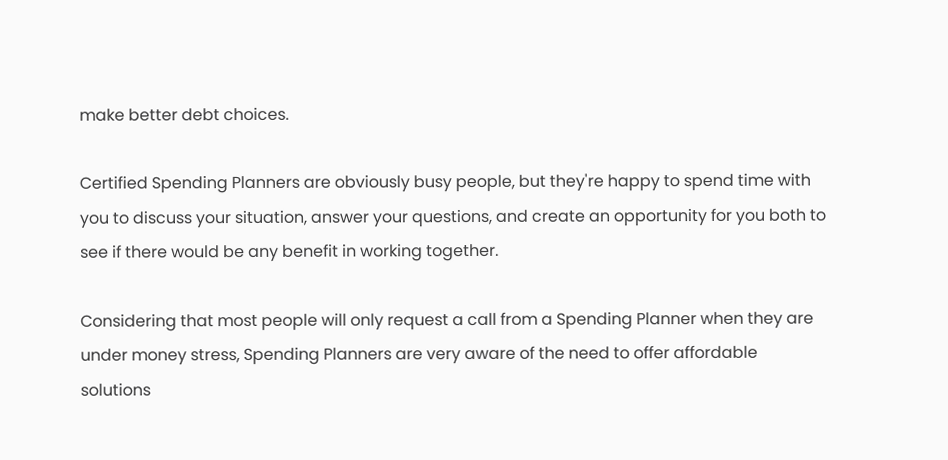make better debt choices.

Certified Spending Planners are obviously busy people, but they're happy to spend time with you to discuss your situation, answer your questions, and create an opportunity for you both to see if there would be any benefit in working together.

Considering that most people will only request a call from a Spending Planner when they are under money stress, Spending Planners are very aware of the need to offer affordable solutions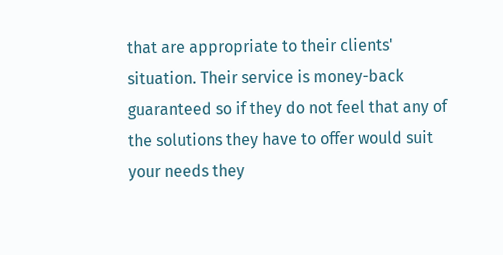that are appropriate to their clients' situation. Their service is money-back guaranteed so if they do not feel that any of the solutions they have to offer would suit your needs they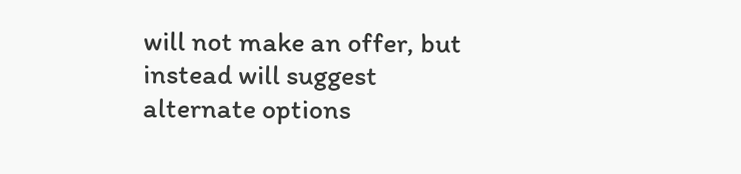will not make an offer, but instead will suggest alternate options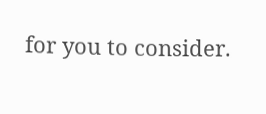for you to consider.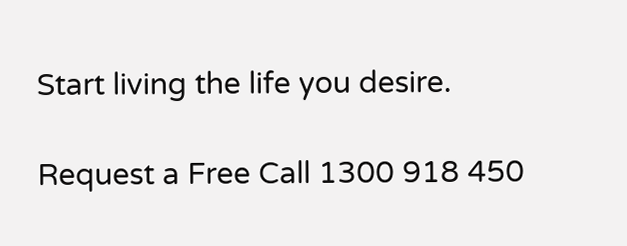Start living the life you desire.

Request a Free Call 1300 918 450